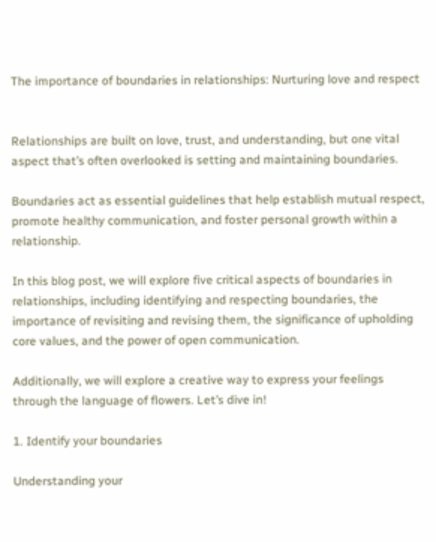The importance of boundaries in relationships: Nurturing love and respect


Relationships are built on love, trust, and understanding, but one vital aspect that’s often overlooked is setting and maintaining boundaries.

Boundaries act as essential guidelines that help establish mutual respect, promote healthy communication, and foster personal growth within a relationship.

In this blog post, we will explore five critical aspects of boundaries in relationships, including identifying and respecting boundaries, the importance of revisiting and revising them, the significance of upholding core values, and the power of open communication.

Additionally, we will explore a creative way to express your feelings through the language of flowers. Let’s dive in!

1. Identify your boundaries

Understanding your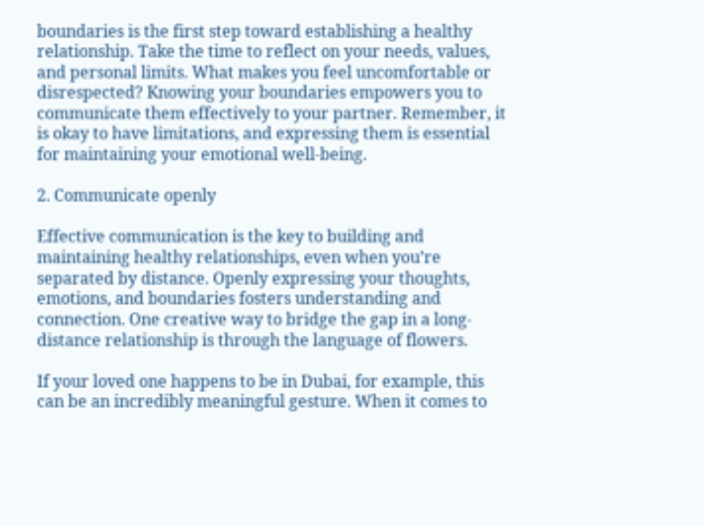boundaries is the first step toward establishing a healthy relationship. Take the time to reflect on your needs, values, and personal limits. What makes you feel uncomfortable or disrespected? Knowing your boundaries empowers you to communicate them effectively to your partner. Remember, it is okay to have limitations, and expressing them is essential for maintaining your emotional well-being.

2. Communicate openly

Effective communication is the key to building and maintaining healthy relationships, even when you’re separated by distance. Openly expressing your thoughts, emotions, and boundaries fosters understanding and connection. One creative way to bridge the gap in a long-distance relationship is through the language of flowers.

If your loved one happens to be in Dubai, for example, this can be an incredibly meaningful gesture. When it comes to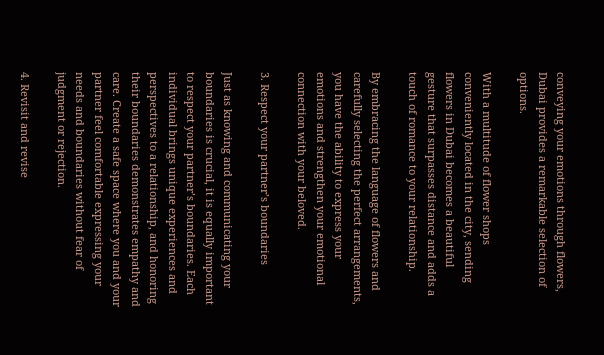conveying your emotions through flowers, Dubai provides a remarkable selection of options.

With a multitude of flower shops conveniently located in the city, sending flowers in Dubai becomes a beautiful gesture that surpasses distance and adds a touch of romance to your relationship.

By embracing the language of flowers and carefully selecting the perfect arrangements, you have the ability to express your emotions and strengthen your emotional connection with your beloved.

3. Respect your partner’s boundaries

Just as knowing and communicating your boundaries is crucial, it is equally important to respect your partner’s boundaries. Each individual brings unique experiences and perspectives to a relationship, and honoring their boundaries demonstrates empathy and care. Create a safe space where you and your partner feel comfortable expressing your needs and boundaries without fear of judgment or rejection.

4. Revisit and revise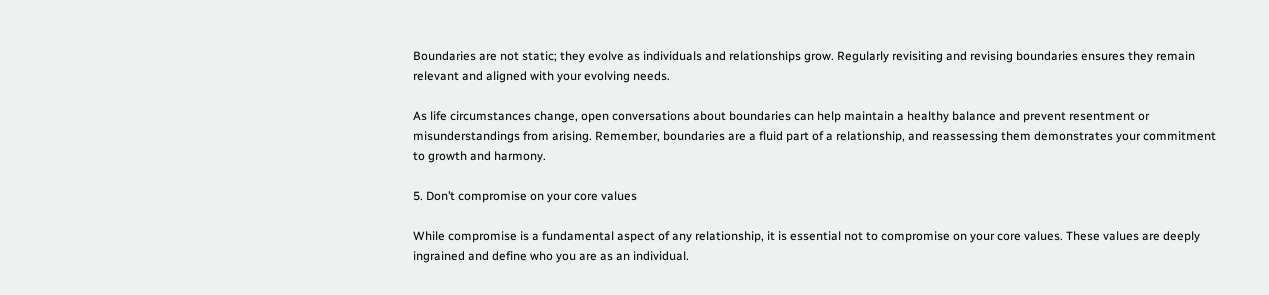Boundaries are not static; they evolve as individuals and relationships grow. Regularly revisiting and revising boundaries ensures they remain relevant and aligned with your evolving needs.

As life circumstances change, open conversations about boundaries can help maintain a healthy balance and prevent resentment or misunderstandings from arising. Remember, boundaries are a fluid part of a relationship, and reassessing them demonstrates your commitment to growth and harmony.

5. Don’t compromise on your core values

While compromise is a fundamental aspect of any relationship, it is essential not to compromise on your core values. These values are deeply ingrained and define who you are as an individual.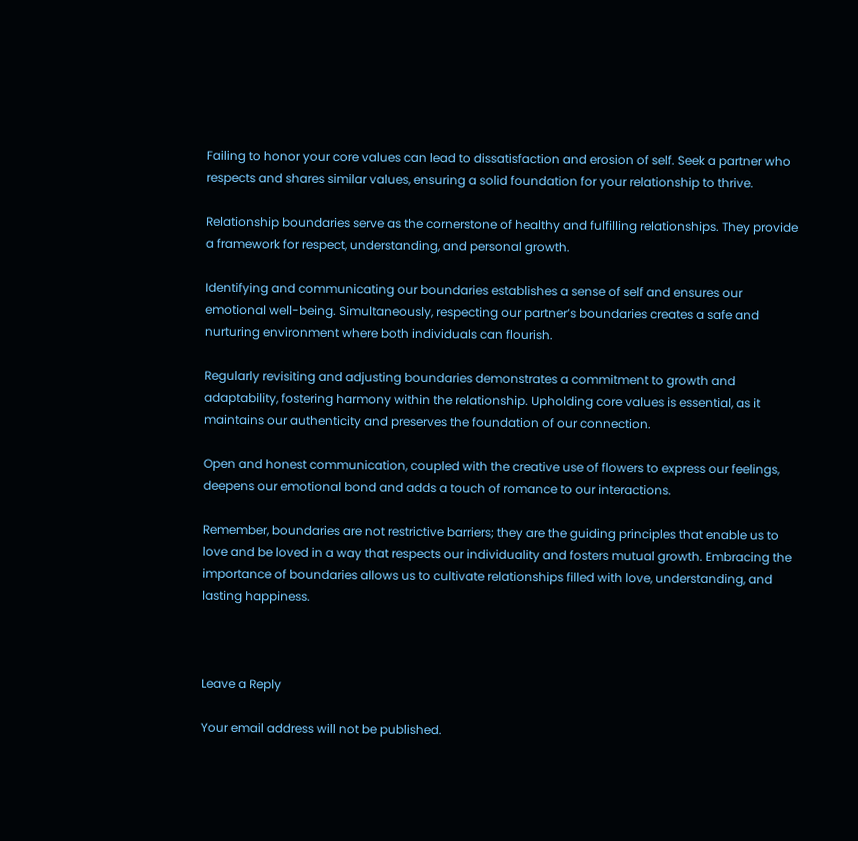Failing to honor your core values can lead to dissatisfaction and erosion of self. Seek a partner who respects and shares similar values, ensuring a solid foundation for your relationship to thrive.

Relationship boundaries serve as the cornerstone of healthy and fulfilling relationships. They provide a framework for respect, understanding, and personal growth.

Identifying and communicating our boundaries establishes a sense of self and ensures our emotional well-being. Simultaneously, respecting our partner’s boundaries creates a safe and nurturing environment where both individuals can flourish.

Regularly revisiting and adjusting boundaries demonstrates a commitment to growth and adaptability, fostering harmony within the relationship. Upholding core values is essential, as it maintains our authenticity and preserves the foundation of our connection.

Open and honest communication, coupled with the creative use of flowers to express our feelings, deepens our emotional bond and adds a touch of romance to our interactions.

Remember, boundaries are not restrictive barriers; they are the guiding principles that enable us to love and be loved in a way that respects our individuality and fosters mutual growth. Embracing the importance of boundaries allows us to cultivate relationships filled with love, understanding, and lasting happiness.



Leave a Reply

Your email address will not be published.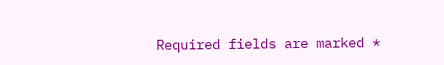Required fields are marked *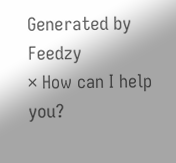Generated by Feedzy
× How can I help you?